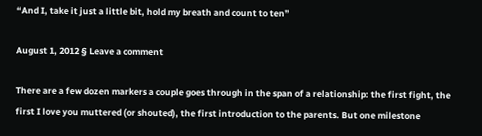“And I, take it just a little bit, hold my breath and count to ten”

August 1, 2012 § Leave a comment

There are a few dozen markers a couple goes through in the span of a relationship: the first fight, the first I love you muttered (or shouted), the first introduction to the parents. But one milestone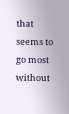that seems to go most without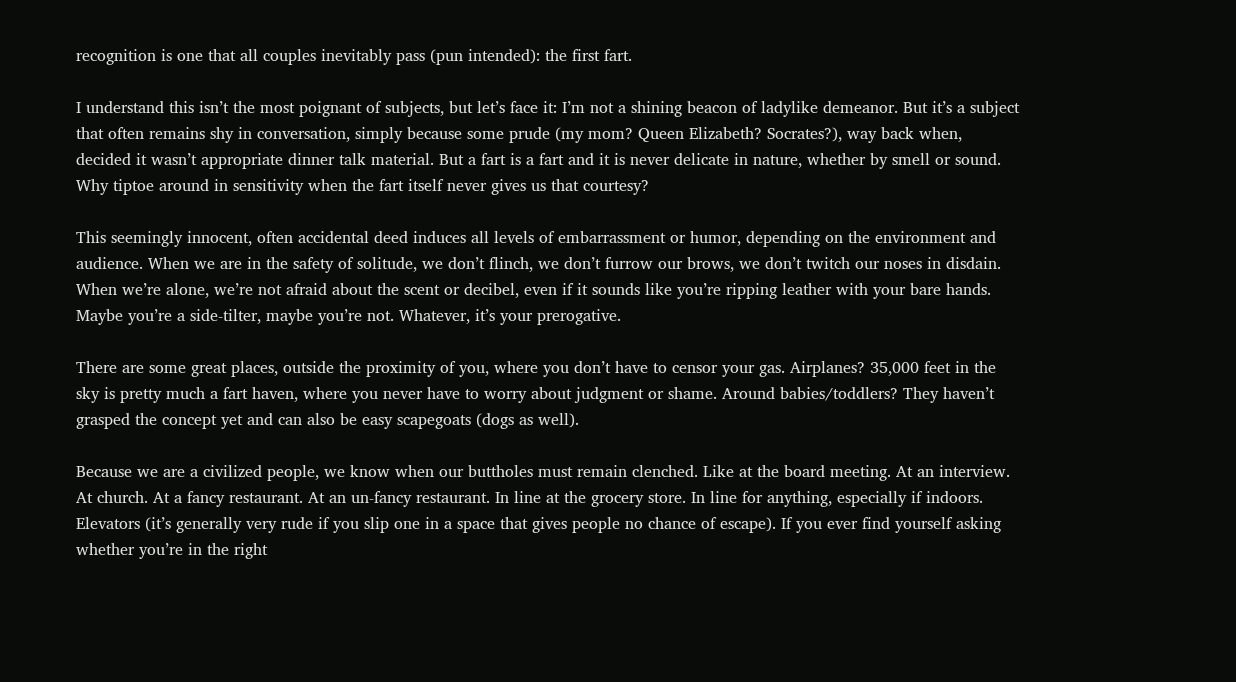recognition is one that all couples inevitably pass (pun intended): the first fart.

I understand this isn’t the most poignant of subjects, but let’s face it: I’m not a shining beacon of ladylike demeanor. But it’s a subject that often remains shy in conversation, simply because some prude (my mom? Queen Elizabeth? Socrates?), way back when, decided it wasn’t appropriate dinner talk material. But a fart is a fart and it is never delicate in nature, whether by smell or sound. Why tiptoe around in sensitivity when the fart itself never gives us that courtesy?

This seemingly innocent, often accidental deed induces all levels of embarrassment or humor, depending on the environment and audience. When we are in the safety of solitude, we don’t flinch, we don’t furrow our brows, we don’t twitch our noses in disdain. When we’re alone, we’re not afraid about the scent or decibel, even if it sounds like you’re ripping leather with your bare hands. Maybe you’re a side-tilter, maybe you’re not. Whatever, it’s your prerogative.

There are some great places, outside the proximity of you, where you don’t have to censor your gas. Airplanes? 35,000 feet in the sky is pretty much a fart haven, where you never have to worry about judgment or shame. Around babies/toddlers? They haven’t grasped the concept yet and can also be easy scapegoats (dogs as well).

Because we are a civilized people, we know when our buttholes must remain clenched. Like at the board meeting. At an interview. At church. At a fancy restaurant. At an un-fancy restaurant. In line at the grocery store. In line for anything, especially if indoors. Elevators (it’s generally very rude if you slip one in a space that gives people no chance of escape). If you ever find yourself asking whether you’re in the right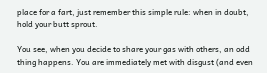place for a fart, just remember this simple rule: when in doubt, hold your butt sprout.

You see, when you decide to share your gas with others, an odd thing happens. You are immediately met with disgust (and even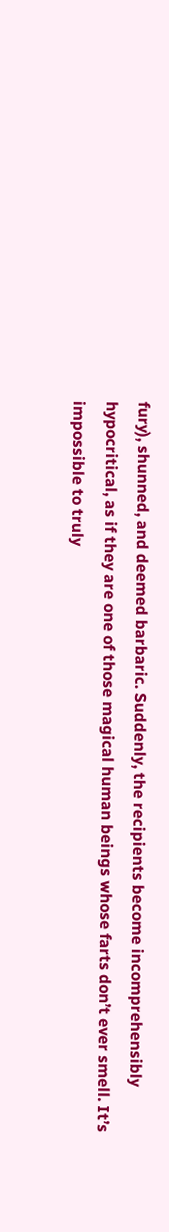fury), shunned, and deemed barbaric. Suddenly, the recipients become incomprehensibly hypocritical, as if they are one of those magical human beings whose farts don’t ever smell. It’s impossible to truly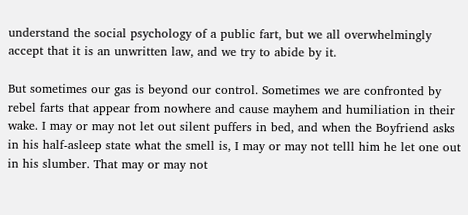understand the social psychology of a public fart, but we all overwhelmingly accept that it is an unwritten law, and we try to abide by it.

But sometimes our gas is beyond our control. Sometimes we are confronted by rebel farts that appear from nowhere and cause mayhem and humiliation in their wake. I may or may not let out silent puffers in bed, and when the Boyfriend asks in his half-asleep state what the smell is, I may or may not telll him he let one out in his slumber. That may or may not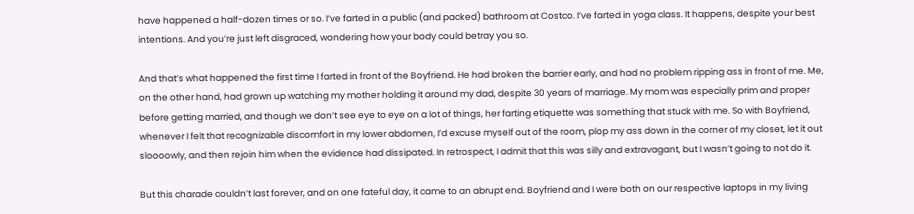have happened a half-dozen times or so. I’ve farted in a public (and packed) bathroom at Costco. I’ve farted in yoga class. It happens, despite your best intentions. And you’re just left disgraced, wondering how your body could betray you so.

And that’s what happened the first time I farted in front of the Boyfriend. He had broken the barrier early, and had no problem ripping ass in front of me. Me, on the other hand, had grown up watching my mother holding it around my dad, despite 30 years of marriage. My mom was especially prim and proper before getting married, and though we don’t see eye to eye on a lot of things, her farting etiquette was something that stuck with me. So with Boyfriend, whenever I felt that recognizable discomfort in my lower abdomen, I’d excuse myself out of the room, plop my ass down in the corner of my closet, let it out sloooowly, and then rejoin him when the evidence had dissipated. In retrospect, I admit that this was silly and extravagant, but I wasn’t going to not do it.

But this charade couldn’t last forever, and on one fateful day, it came to an abrupt end. Boyfriend and I were both on our respective laptops in my living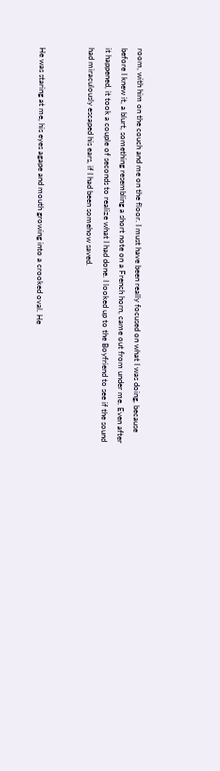room, with him on the couch and me on the floor. I must have been really focused on what I was doing, because before I knew it, a blurt, something resembling a short note on a French horn, came out from under me. Even after it happened, it took a couple of seconds to realize what I had done. I looked up to the Boyfriend to see if the sound had miraculously escaped his ears, if I had been somehow saved.


He was staring at me, his eyes agape and mouth growing into a crooked oval. He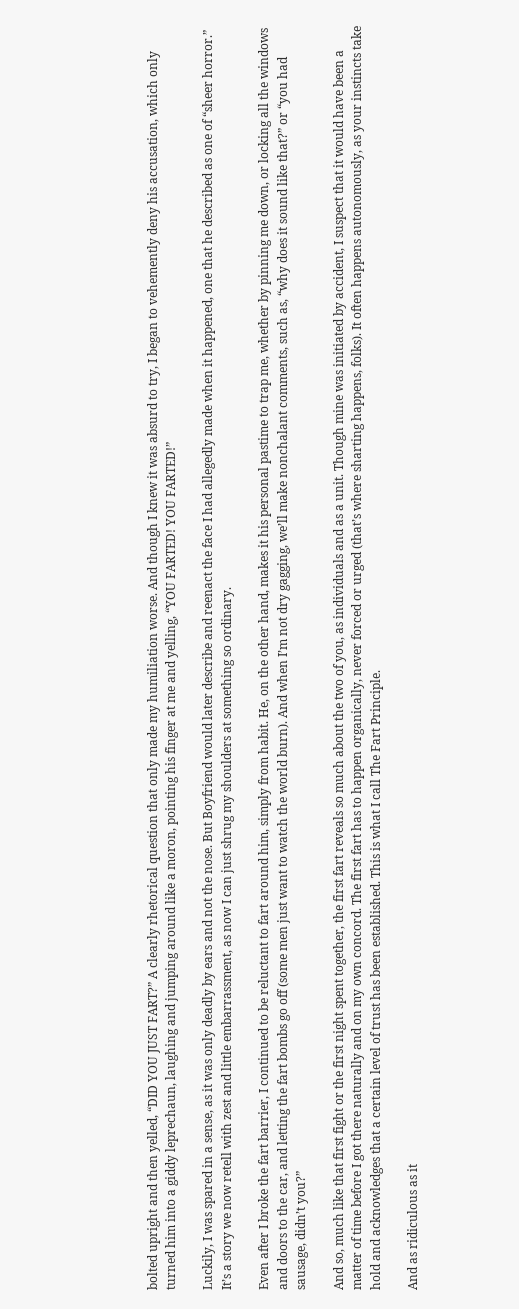bolted upright and then yelled, “DID YOU JUST FART?” A clearly rhetorical question that only made my humiliation worse. And though I knew it was absurd to try, I began to vehemently deny his accusation, which only turned him into a giddy leprechaun, laughing and jumping around like a moron, pointing his finger at me and yelling, “YOU FARTED! YOU FARTED!”

Luckily, I was spared in a sense, as it was only deadly by ears and not the nose. But Boyfriend would later describe and reenact the face I had allegedly made when it happened, one that he described as one of “sheer horror.” It’s a story we now retell with zest and little embarrassment, as now I can just shrug my shoulders at something so ordinary.

Even after I broke the fart barrier, I continued to be reluctant to fart around him, simply from habit. He, on the other hand, makes it his personal pastime to trap me, whether by pinning me down, or locking all the windows and doors to the car, and letting the fart bombs go off (some men just want to watch the world burn). And when I’m not dry gagging, we’ll make nonchalant comments, such as, “why does it sound like that?” or “you had sausage, didn’t you?”

And so, much like that first fight or the first night spent together, the first fart reveals so much about the two of you, as individuals and as a unit. Though mine was initiated by accident, I suspect that it would have been a matter of time before I got there naturally and on my own concord. The first fart has to happen organically, never forced or urged (that’s where sharting happens, folks). It often happens autonomously, as your instincts take hold and acknowledges that a certain level of trust has been established. This is what I call The Fart Principle.

And as ridiculous as it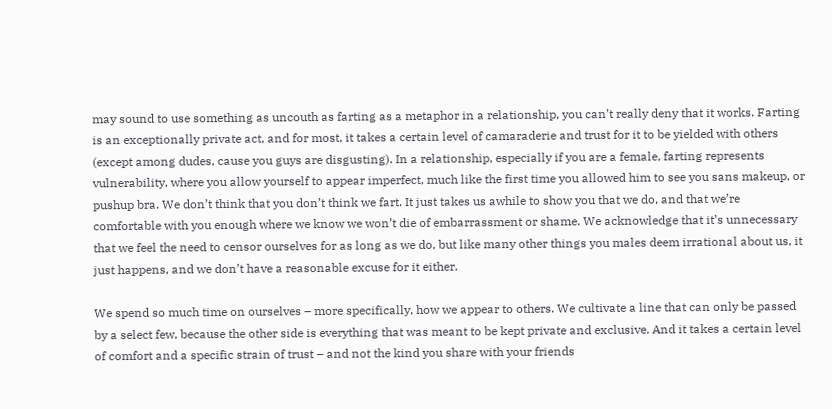may sound to use something as uncouth as farting as a metaphor in a relationship, you can’t really deny that it works. Farting is an exceptionally private act, and for most, it takes a certain level of camaraderie and trust for it to be yielded with others (except among dudes, cause you guys are disgusting). In a relationship, especially if you are a female, farting represents vulnerability, where you allow yourself to appear imperfect, much like the first time you allowed him to see you sans makeup, or pushup bra. We don’t think that you don’t think we fart. It just takes us awhile to show you that we do, and that we’re comfortable with you enough where we know we won’t die of embarrassment or shame. We acknowledge that it’s unnecessary that we feel the need to censor ourselves for as long as we do, but like many other things you males deem irrational about us, it just happens, and we don’t have a reasonable excuse for it either.

We spend so much time on ourselves – more specifically, how we appear to others. We cultivate a line that can only be passed by a select few, because the other side is everything that was meant to be kept private and exclusive. And it takes a certain level of comfort and a specific strain of trust – and not the kind you share with your friends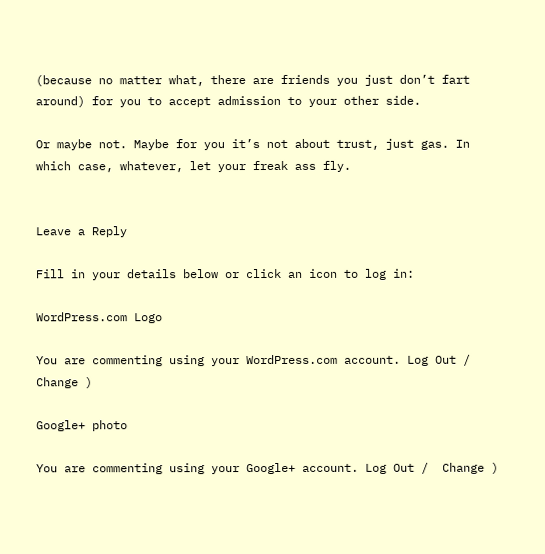(because no matter what, there are friends you just don’t fart around) for you to accept admission to your other side.

Or maybe not. Maybe for you it’s not about trust, just gas. In which case, whatever, let your freak ass fly.


Leave a Reply

Fill in your details below or click an icon to log in:

WordPress.com Logo

You are commenting using your WordPress.com account. Log Out /  Change )

Google+ photo

You are commenting using your Google+ account. Log Out /  Change )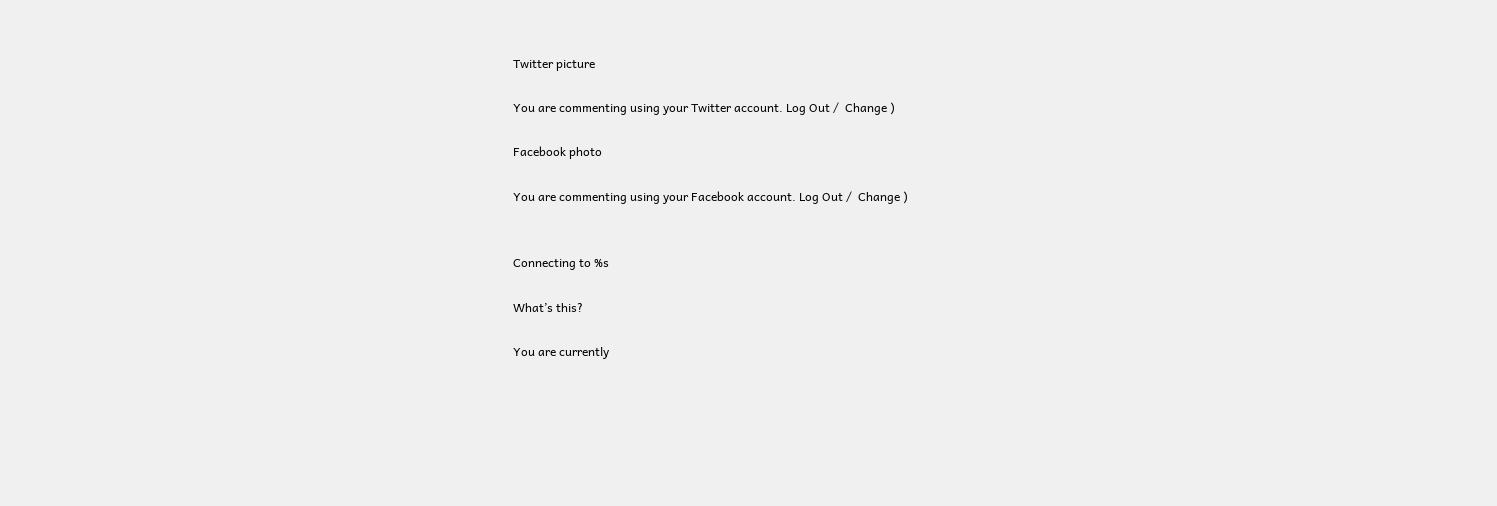Twitter picture

You are commenting using your Twitter account. Log Out /  Change )

Facebook photo

You are commenting using your Facebook account. Log Out /  Change )


Connecting to %s

What’s this?

You are currently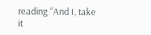reading “And I, take it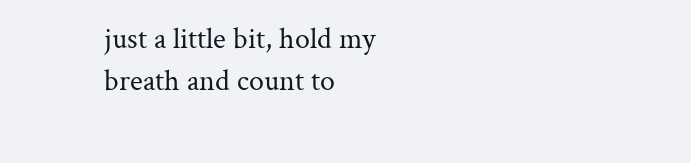just a little bit, hold my breath and count to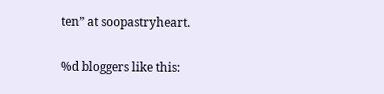ten” at soopastryheart.


%d bloggers like this: